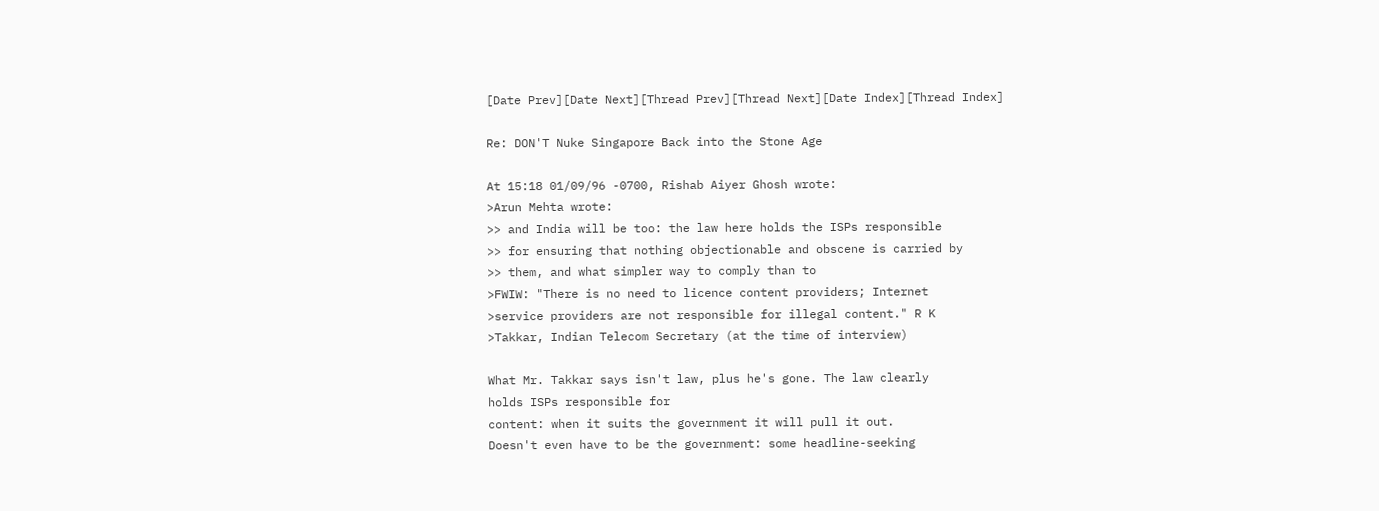[Date Prev][Date Next][Thread Prev][Thread Next][Date Index][Thread Index]

Re: DON'T Nuke Singapore Back into the Stone Age

At 15:18 01/09/96 -0700, Rishab Aiyer Ghosh wrote:
>Arun Mehta wrote:
>> and India will be too: the law here holds the ISPs responsible
>> for ensuring that nothing objectionable and obscene is carried by
>> them, and what simpler way to comply than to
>FWIW: "There is no need to licence content providers; Internet
>service providers are not responsible for illegal content." R K
>Takkar, Indian Telecom Secretary (at the time of interview)

What Mr. Takkar says isn't law, plus he's gone. The law clearly
holds ISPs responsible for
content: when it suits the government it will pull it out.
Doesn't even have to be the government: some headline-seeking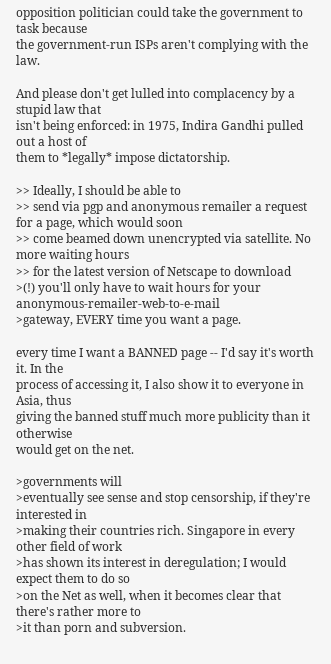opposition politician could take the government to task because
the government-run ISPs aren't complying with the law.

And please don't get lulled into complacency by a stupid law that
isn't being enforced: in 1975, Indira Gandhi pulled out a host of
them to *legally* impose dictatorship.

>> Ideally, I should be able to
>> send via pgp and anonymous remailer a request for a page, which would soon
>> come beamed down unencrypted via satellite. No more waiting hours
>> for the latest version of Netscape to download
>(!) you'll only have to wait hours for your anonymous-remailer-web-to-e-mail
>gateway, EVERY time you want a page.

every time I want a BANNED page -- I'd say it's worth it. In the
process of accessing it, I also show it to everyone in Asia, thus
giving the banned stuff much more publicity than it otherwise
would get on the net.

>governments will
>eventually see sense and stop censorship, if they're interested in
>making their countries rich. Singapore in every other field of work
>has shown its interest in deregulation; I would expect them to do so
>on the Net as well, when it becomes clear that there's rather more to
>it than porn and subversion.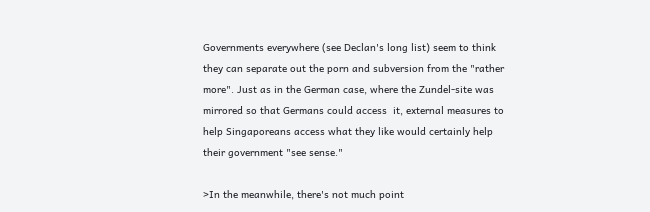Governments everywhere (see Declan's long list) seem to think
they can separate out the porn and subversion from the "rather
more". Just as in the German case, where the Zundel-site was
mirrored so that Germans could access  it, external measures to
help Singaporeans access what they like would certainly help
their government "see sense."

>In the meanwhile, there's not much point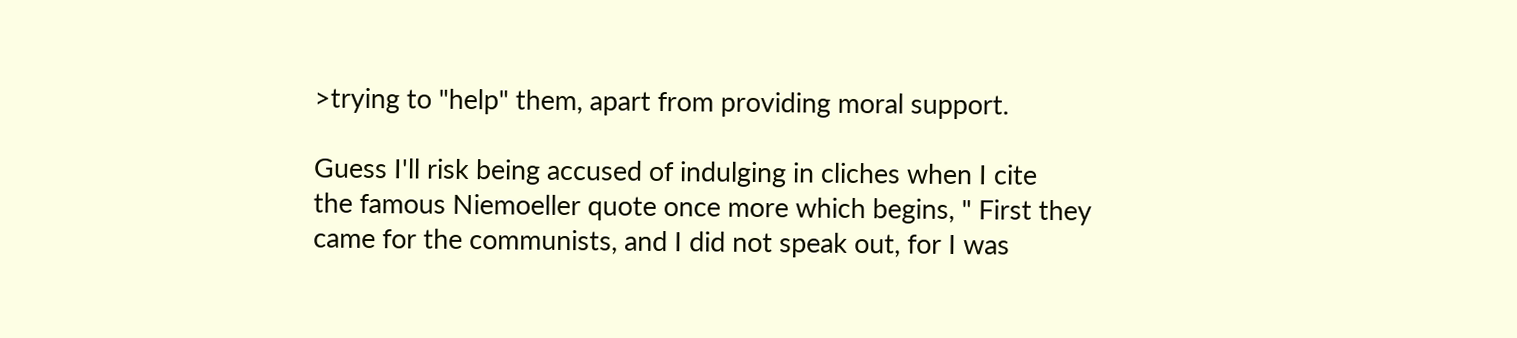>trying to "help" them, apart from providing moral support.

Guess I'll risk being accused of indulging in cliches when I cite
the famous Niemoeller quote once more which begins, " First they
came for the communists, and I did not speak out, for I was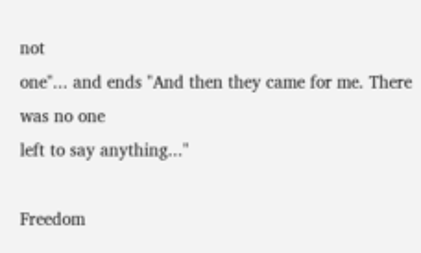not
one"... and ends "And then they came for me. There was no one
left to say anything..."

Freedom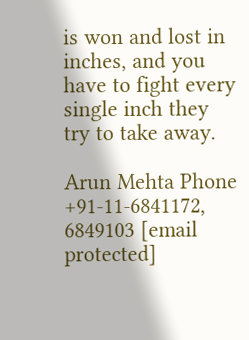is won and lost in inches, and you have to fight every
single inch they try to take away.

Arun Mehta Phone +91-11-6841172, 6849103 [email protected]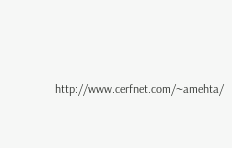http://www.cerfnet.com/~amehta/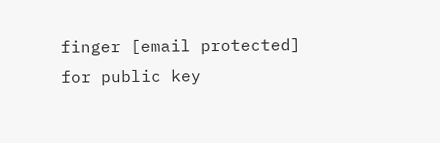finger [email protected] for public key